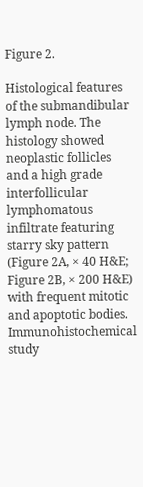Figure 2.

Histological features of the submandibular lymph node. The histology showed neoplastic follicles and a high grade interfollicular lymphomatous infiltrate featuring starry sky pattern (Figure 2A, × 40 H&E; Figure 2B, × 200 H&E) with frequent mitotic and apoptotic bodies. Immunohistochemical study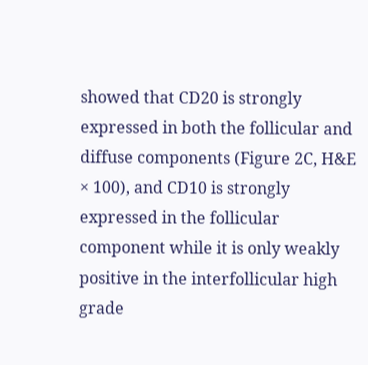showed that CD20 is strongly expressed in both the follicular and diffuse components (Figure 2C, H&E × 100), and CD10 is strongly expressed in the follicular component while it is only weakly positive in the interfollicular high grade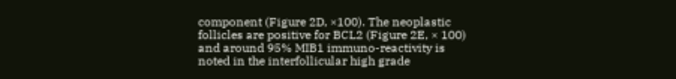component (Figure 2D, ×100). The neoplastic follicles are positive for BCL2 (Figure 2E, × 100) and around 95% MIB1 immuno-reactivity is noted in the interfollicular high grade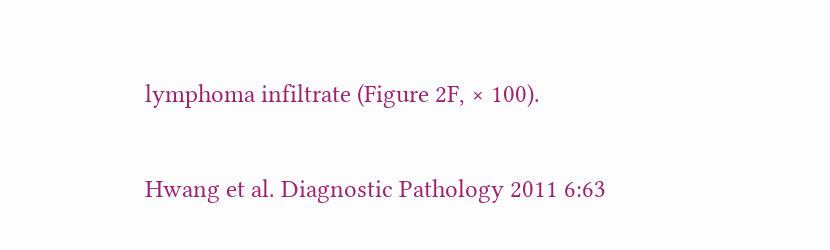lymphoma infiltrate (Figure 2F, × 100).

Hwang et al. Diagnostic Pathology 2011 6:63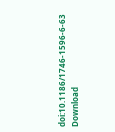doi:10.1186/1746-1596-6-63
Download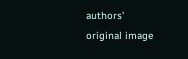authors' original image